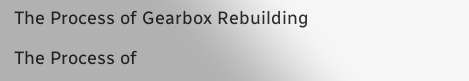The Process of Gearbox Rebuilding

The Process of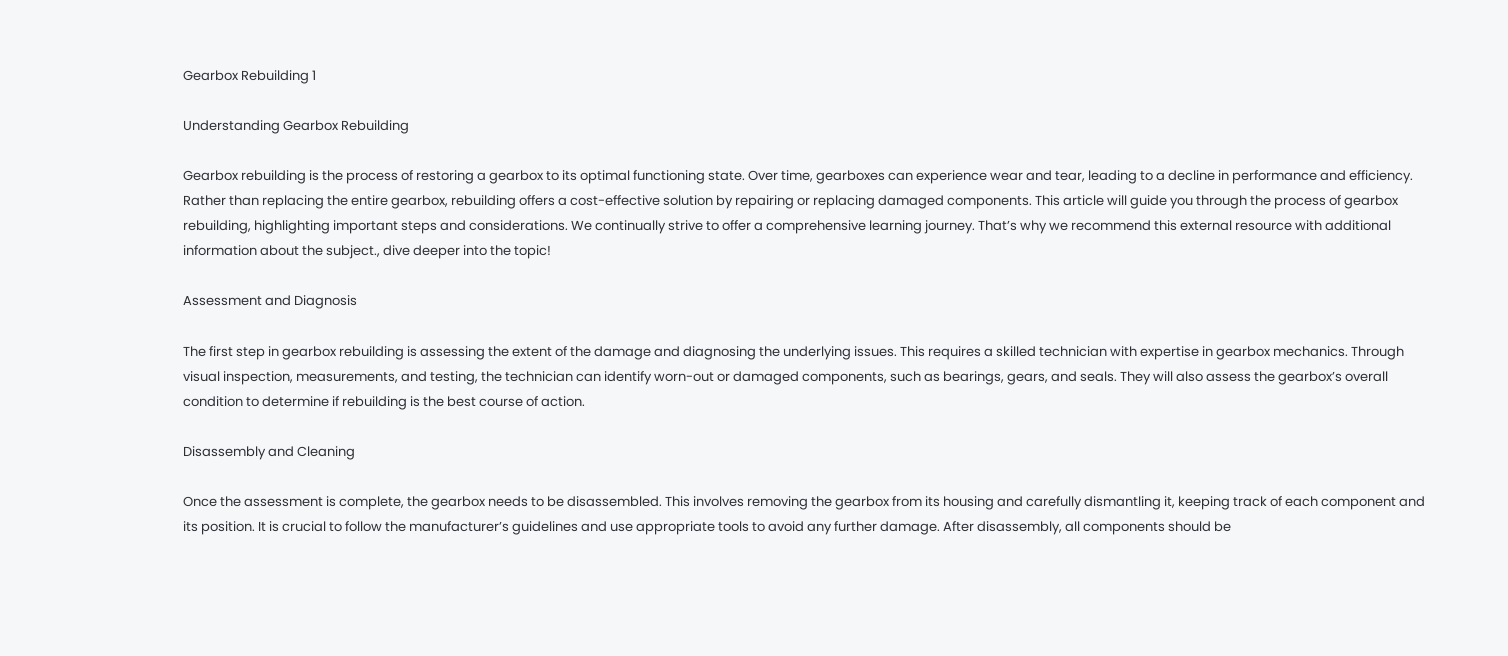Gearbox Rebuilding 1

Understanding Gearbox Rebuilding

Gearbox rebuilding is the process of restoring a gearbox to its optimal functioning state. Over time, gearboxes can experience wear and tear, leading to a decline in performance and efficiency. Rather than replacing the entire gearbox, rebuilding offers a cost-effective solution by repairing or replacing damaged components. This article will guide you through the process of gearbox rebuilding, highlighting important steps and considerations. We continually strive to offer a comprehensive learning journey. That’s why we recommend this external resource with additional information about the subject., dive deeper into the topic!

Assessment and Diagnosis

The first step in gearbox rebuilding is assessing the extent of the damage and diagnosing the underlying issues. This requires a skilled technician with expertise in gearbox mechanics. Through visual inspection, measurements, and testing, the technician can identify worn-out or damaged components, such as bearings, gears, and seals. They will also assess the gearbox’s overall condition to determine if rebuilding is the best course of action.

Disassembly and Cleaning

Once the assessment is complete, the gearbox needs to be disassembled. This involves removing the gearbox from its housing and carefully dismantling it, keeping track of each component and its position. It is crucial to follow the manufacturer’s guidelines and use appropriate tools to avoid any further damage. After disassembly, all components should be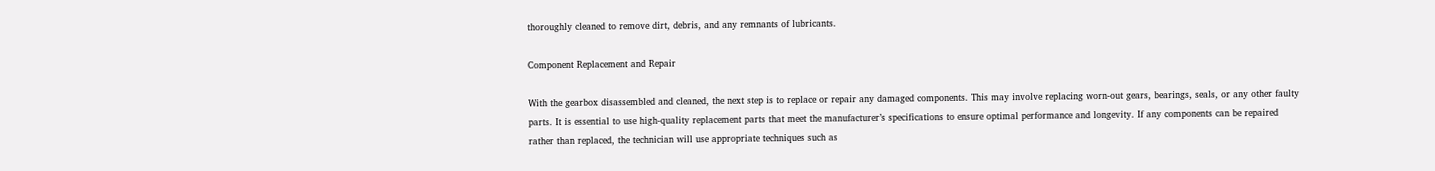thoroughly cleaned to remove dirt, debris, and any remnants of lubricants.

Component Replacement and Repair

With the gearbox disassembled and cleaned, the next step is to replace or repair any damaged components. This may involve replacing worn-out gears, bearings, seals, or any other faulty parts. It is essential to use high-quality replacement parts that meet the manufacturer’s specifications to ensure optimal performance and longevity. If any components can be repaired rather than replaced, the technician will use appropriate techniques such as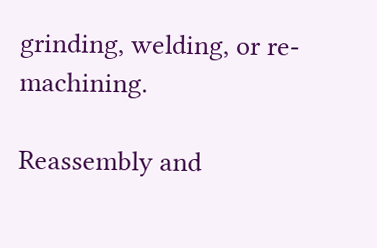grinding, welding, or re-machining.

Reassembly and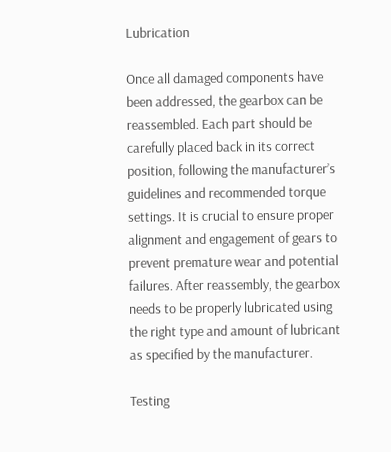Lubrication

Once all damaged components have been addressed, the gearbox can be reassembled. Each part should be carefully placed back in its correct position, following the manufacturer’s guidelines and recommended torque settings. It is crucial to ensure proper alignment and engagement of gears to prevent premature wear and potential failures. After reassembly, the gearbox needs to be properly lubricated using the right type and amount of lubricant as specified by the manufacturer.

Testing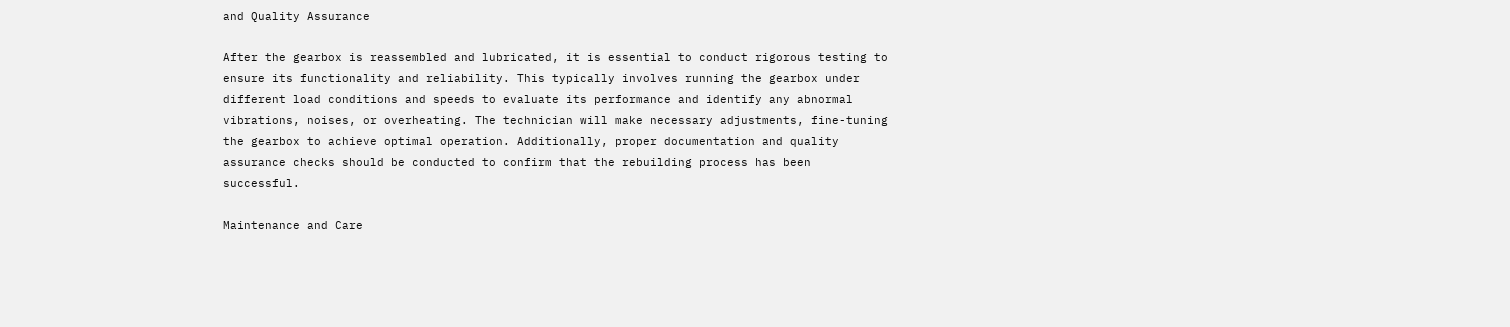and Quality Assurance

After the gearbox is reassembled and lubricated, it is essential to conduct rigorous testing to ensure its functionality and reliability. This typically involves running the gearbox under different load conditions and speeds to evaluate its performance and identify any abnormal vibrations, noises, or overheating. The technician will make necessary adjustments, fine-tuning the gearbox to achieve optimal operation. Additionally, proper documentation and quality assurance checks should be conducted to confirm that the rebuilding process has been successful.

Maintenance and Care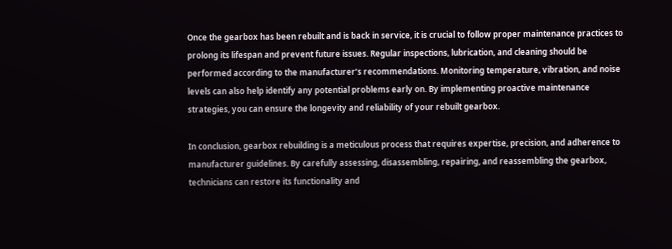Once the gearbox has been rebuilt and is back in service, it is crucial to follow proper maintenance practices to prolong its lifespan and prevent future issues. Regular inspections, lubrication, and cleaning should be performed according to the manufacturer’s recommendations. Monitoring temperature, vibration, and noise levels can also help identify any potential problems early on. By implementing proactive maintenance strategies, you can ensure the longevity and reliability of your rebuilt gearbox.

In conclusion, gearbox rebuilding is a meticulous process that requires expertise, precision, and adherence to manufacturer guidelines. By carefully assessing, disassembling, repairing, and reassembling the gearbox, technicians can restore its functionality and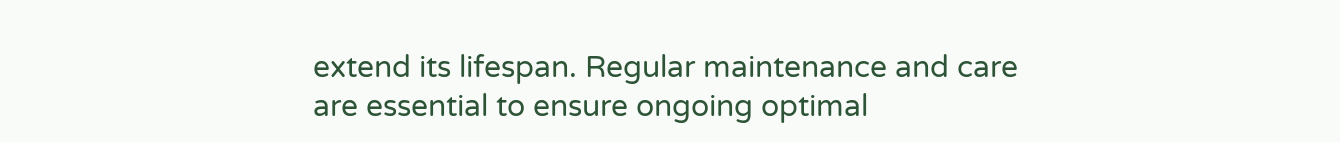extend its lifespan. Regular maintenance and care are essential to ensure ongoing optimal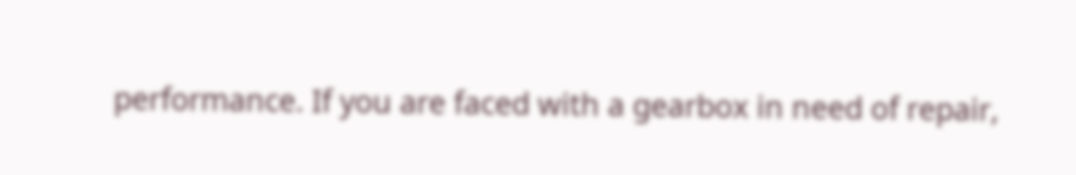performance. If you are faced with a gearbox in need of repair,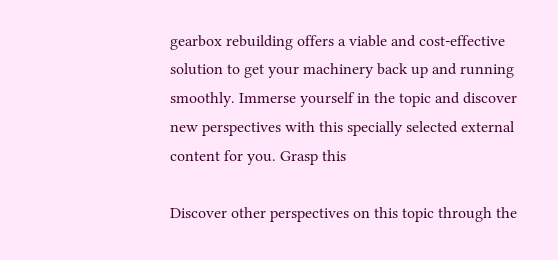gearbox rebuilding offers a viable and cost-effective solution to get your machinery back up and running smoothly. Immerse yourself in the topic and discover new perspectives with this specially selected external content for you. Grasp this

Discover other perspectives on this topic through the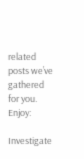related posts we’ve gathered for you. Enjoy:

Investigate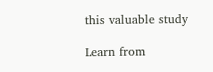this valuable study

Learn from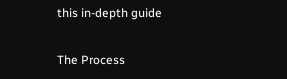this in-depth guide

The Process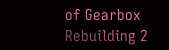of Gearbox Rebuilding 2